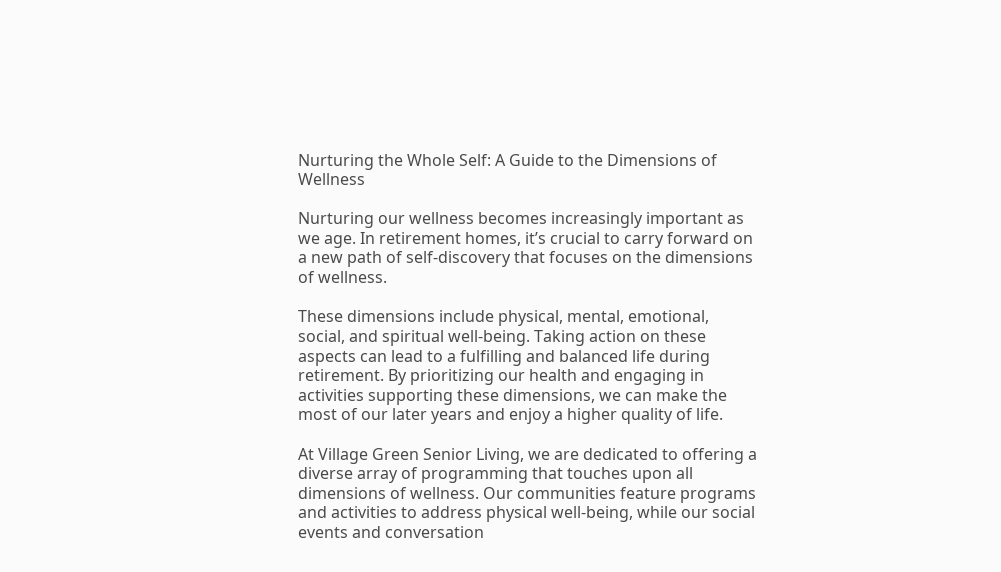Nurturing the Whole Self: A Guide to the Dimensions of Wellness

Nurturing our wellness becomes increasingly important as we age. In retirement homes, it’s crucial to carry forward on a new path of self-discovery that focuses on the dimensions of wellness.

These dimensions include physical, mental, emotional, social, and spiritual well-being. Taking action on these aspects can lead to a fulfilling and balanced life during retirement. By prioritizing our health and engaging in activities supporting these dimensions, we can make the most of our later years and enjoy a higher quality of life.

At Village Green Senior Living, we are dedicated to offering a diverse array of programming that touches upon all dimensions of wellness. Our communities feature programs and activities to address physical well-being, while our social events and conversation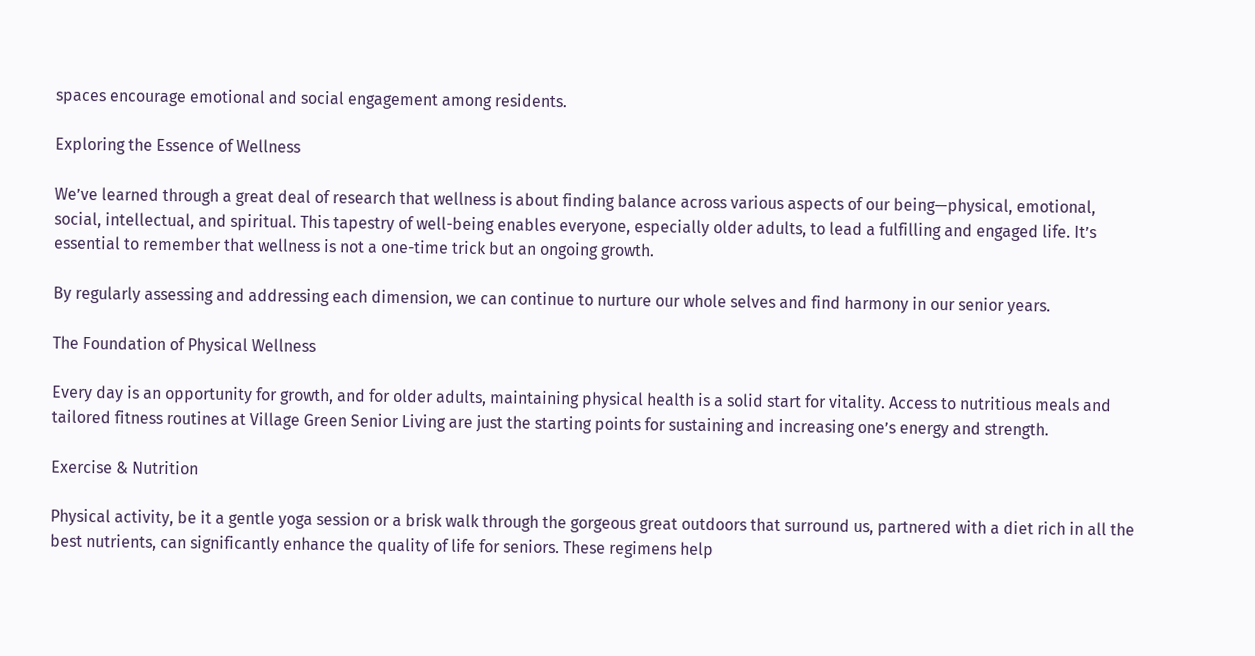spaces encourage emotional and social engagement among residents.

Exploring the Essence of Wellness

We’ve learned through a great deal of research that wellness is about finding balance across various aspects of our being—physical, emotional, social, intellectual, and spiritual. This tapestry of well-being enables everyone, especially older adults, to lead a fulfilling and engaged life. It’s essential to remember that wellness is not a one-time trick but an ongoing growth.

By regularly assessing and addressing each dimension, we can continue to nurture our whole selves and find harmony in our senior years.

The Foundation of Physical Wellness

Every day is an opportunity for growth, and for older adults, maintaining physical health is a solid start for vitality. Access to nutritious meals and tailored fitness routines at Village Green Senior Living are just the starting points for sustaining and increasing one’s energy and strength.

Exercise & Nutrition

Physical activity, be it a gentle yoga session or a brisk walk through the gorgeous great outdoors that surround us, partnered with a diet rich in all the best nutrients, can significantly enhance the quality of life for seniors. These regimens help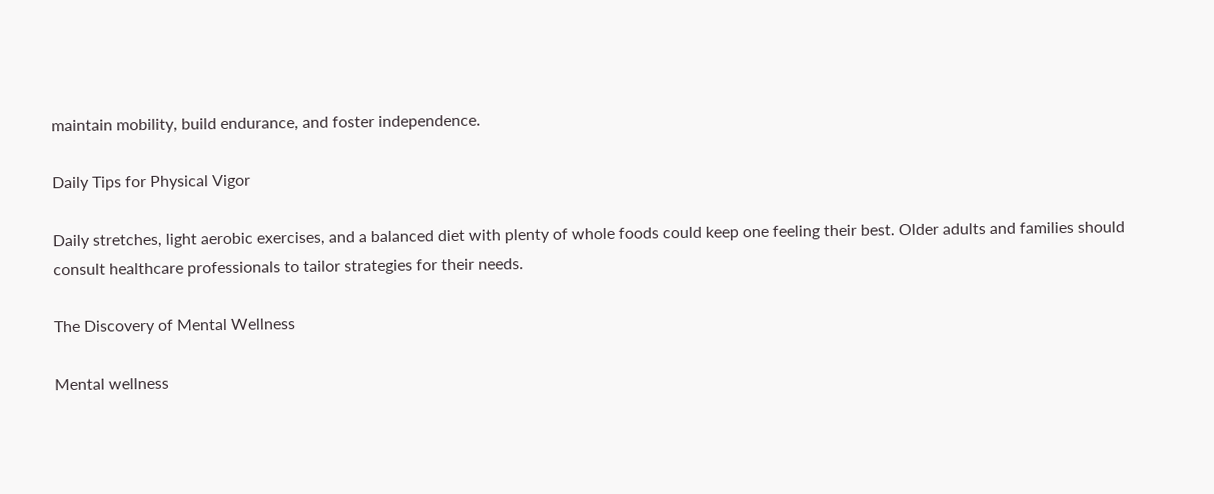maintain mobility, build endurance, and foster independence.

Daily Tips for Physical Vigor

Daily stretches, light aerobic exercises, and a balanced diet with plenty of whole foods could keep one feeling their best. Older adults and families should consult healthcare professionals to tailor strategies for their needs.

The Discovery of Mental Wellness

Mental wellness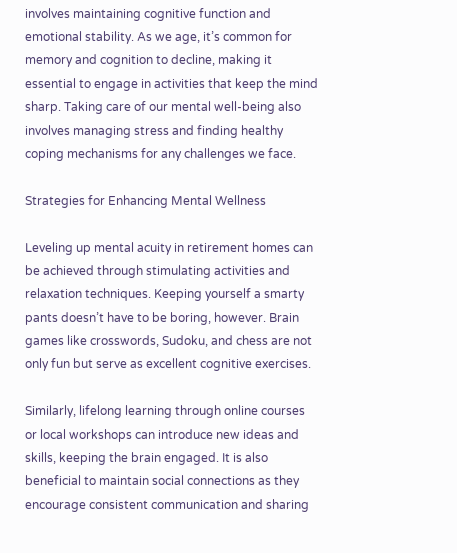involves maintaining cognitive function and emotional stability. As we age, it’s common for memory and cognition to decline, making it essential to engage in activities that keep the mind sharp. Taking care of our mental well-being also involves managing stress and finding healthy coping mechanisms for any challenges we face.

Strategies for Enhancing Mental Wellness

Leveling up mental acuity in retirement homes can be achieved through stimulating activities and relaxation techniques. Keeping yourself a smarty pants doesn’t have to be boring, however. Brain games like crosswords, Sudoku, and chess are not only fun but serve as excellent cognitive exercises.

Similarly, lifelong learning through online courses or local workshops can introduce new ideas and skills, keeping the brain engaged. It is also beneficial to maintain social connections as they encourage consistent communication and sharing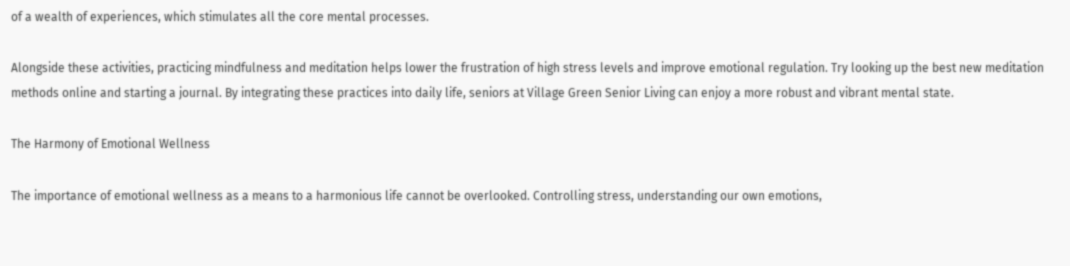of a wealth of experiences, which stimulates all the core mental processes.

Alongside these activities, practicing mindfulness and meditation helps lower the frustration of high stress levels and improve emotional regulation. Try looking up the best new meditation methods online and starting a journal. By integrating these practices into daily life, seniors at Village Green Senior Living can enjoy a more robust and vibrant mental state.

The Harmony of Emotional Wellness

The importance of emotional wellness as a means to a harmonious life cannot be overlooked. Controlling stress, understanding our own emotions,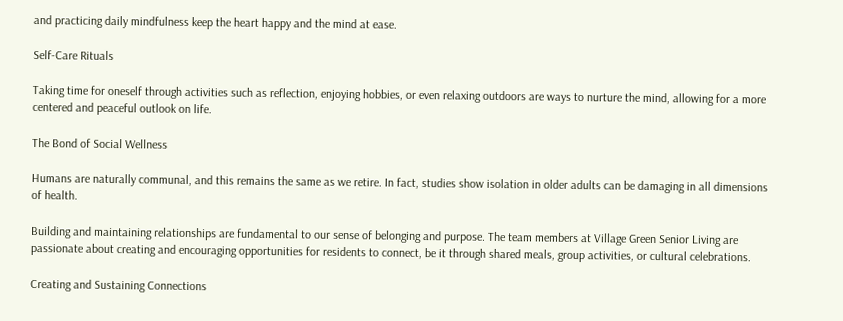and practicing daily mindfulness keep the heart happy and the mind at ease.

Self-Care Rituals

Taking time for oneself through activities such as reflection, enjoying hobbies, or even relaxing outdoors are ways to nurture the mind, allowing for a more centered and peaceful outlook on life.

The Bond of Social Wellness

Humans are naturally communal, and this remains the same as we retire. In fact, studies show isolation in older adults can be damaging in all dimensions of health.

Building and maintaining relationships are fundamental to our sense of belonging and purpose. The team members at Village Green Senior Living are passionate about creating and encouraging opportunities for residents to connect, be it through shared meals, group activities, or cultural celebrations.

Creating and Sustaining Connections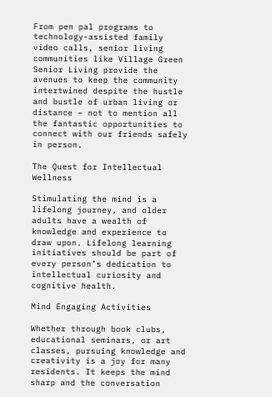From pen pal programs to technology-assisted family video calls, senior living communities like Village Green Senior Living provide the avenues to keep the community intertwined despite the hustle and bustle of urban living or distance – not to mention all the fantastic opportunities to connect with our friends safely in person.

The Quest for Intellectual Wellness

Stimulating the mind is a lifelong journey, and older adults have a wealth of knowledge and experience to draw upon. Lifelong learning initiatives should be part of every person’s dedication to intellectual curiosity and cognitive health.

Mind Engaging Activities

Whether through book clubs, educational seminars, or art classes, pursuing knowledge and creativity is a joy for many residents. It keeps the mind sharp and the conversation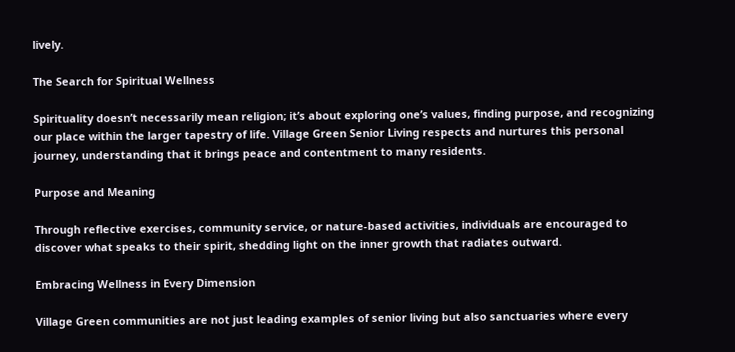lively.

The Search for Spiritual Wellness

Spirituality doesn’t necessarily mean religion; it’s about exploring one’s values, finding purpose, and recognizing our place within the larger tapestry of life. Village Green Senior Living respects and nurtures this personal journey, understanding that it brings peace and contentment to many residents.

Purpose and Meaning

Through reflective exercises, community service, or nature-based activities, individuals are encouraged to discover what speaks to their spirit, shedding light on the inner growth that radiates outward.

Embracing Wellness in Every Dimension

Village Green communities are not just leading examples of senior living but also sanctuaries where every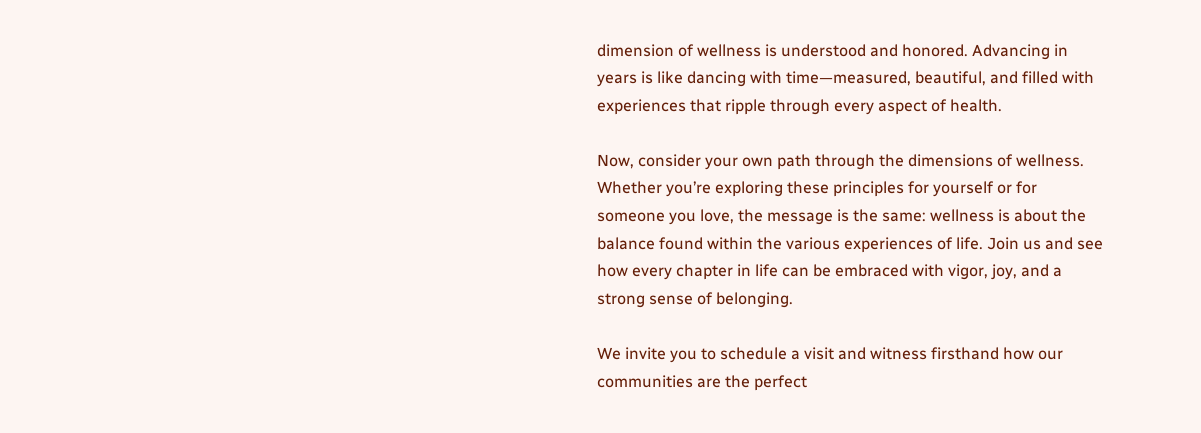dimension of wellness is understood and honored. Advancing in years is like dancing with time—measured, beautiful, and filled with experiences that ripple through every aspect of health.

Now, consider your own path through the dimensions of wellness. Whether you’re exploring these principles for yourself or for someone you love, the message is the same: wellness is about the balance found within the various experiences of life. Join us and see how every chapter in life can be embraced with vigor, joy, and a strong sense of belonging.

We invite you to schedule a visit and witness firsthand how our communities are the perfect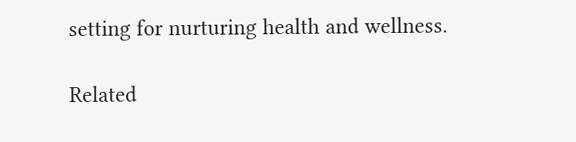setting for nurturing health and wellness.

Related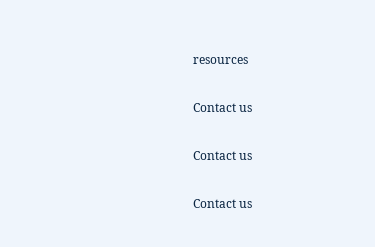resources

Contact us

Contact us

Contact us